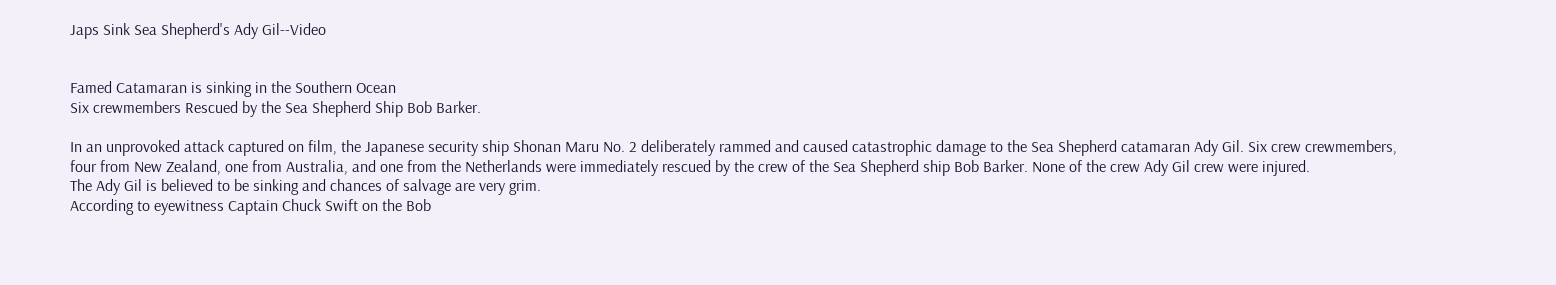Japs Sink Sea Shepherd's Ady Gil--Video


Famed Catamaran is sinking in the Southern Ocean
Six crewmembers Rescued by the Sea Shepherd Ship Bob Barker.

In an unprovoked attack captured on film, the Japanese security ship Shonan Maru No. 2 deliberately rammed and caused catastrophic damage to the Sea Shepherd catamaran Ady Gil. Six crew crewmembers, four from New Zealand, one from Australia, and one from the Netherlands were immediately rescued by the crew of the Sea Shepherd ship Bob Barker. None of the crew Ady Gil crew were injured.
The Ady Gil is believed to be sinking and chances of salvage are very grim.
According to eyewitness Captain Chuck Swift on the Bob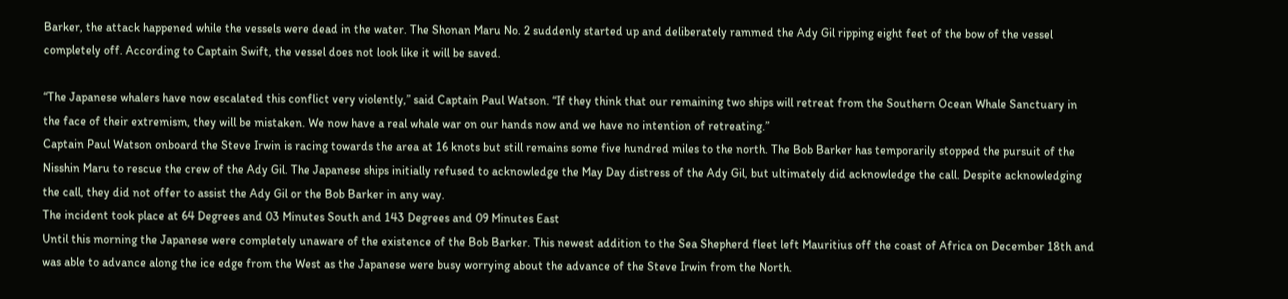Barker, the attack happened while the vessels were dead in the water. The Shonan Maru No. 2 suddenly started up and deliberately rammed the Ady Gil ripping eight feet of the bow of the vessel completely off. According to Captain Swift, the vessel does not look like it will be saved.

“The Japanese whalers have now escalated this conflict very violently,” said Captain Paul Watson. “If they think that our remaining two ships will retreat from the Southern Ocean Whale Sanctuary in the face of their extremism, they will be mistaken. We now have a real whale war on our hands now and we have no intention of retreating.”
Captain Paul Watson onboard the Steve Irwin is racing towards the area at 16 knots but still remains some five hundred miles to the north. The Bob Barker has temporarily stopped the pursuit of the Nisshin Maru to rescue the crew of the Ady Gil. The Japanese ships initially refused to acknowledge the May Day distress of the Ady Gil, but ultimately did acknowledge the call. Despite acknowledging the call, they did not offer to assist the Ady Gil or the Bob Barker in any way.
The incident took place at 64 Degrees and 03 Minutes South and 143 Degrees and 09 Minutes East
Until this morning the Japanese were completely unaware of the existence of the Bob Barker. This newest addition to the Sea Shepherd fleet left Mauritius off the coast of Africa on December 18th and was able to advance along the ice edge from the West as the Japanese were busy worrying about the advance of the Steve Irwin from the North.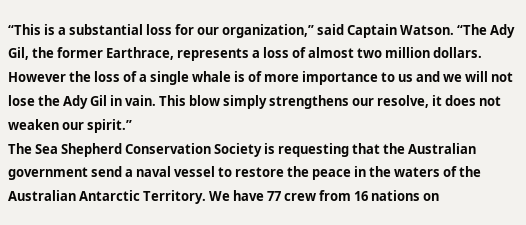“This is a substantial loss for our organization,” said Captain Watson. “The Ady Gil, the former Earthrace, represents a loss of almost two million dollars. However the loss of a single whale is of more importance to us and we will not lose the Ady Gil in vain. This blow simply strengthens our resolve, it does not weaken our spirit.”
The Sea Shepherd Conservation Society is requesting that the Australian government send a naval vessel to restore the peace in the waters of the Australian Antarctic Territory. We have 77 crew from 16 nations on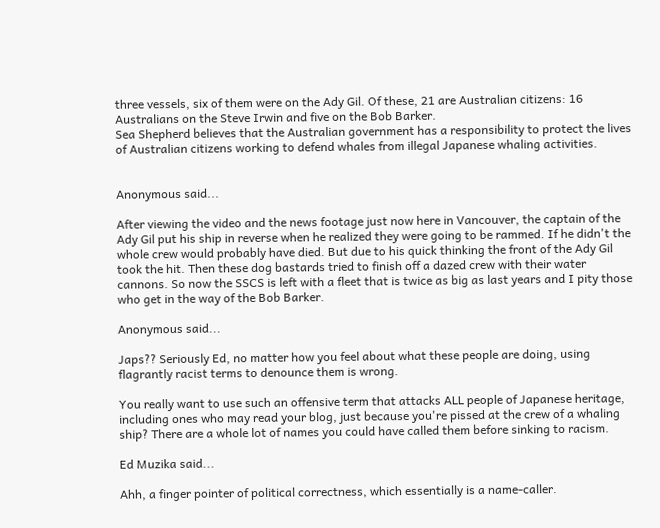three vessels, six of them were on the Ady Gil. Of these, 21 are Australian citizens: 16 Australians on the Steve Irwin and five on the Bob Barker.
Sea Shepherd believes that the Australian government has a responsibility to protect the lives of Australian citizens working to defend whales from illegal Japanese whaling activities.


Anonymous said...

After viewing the video and the news footage just now here in Vancouver, the captain of the Ady Gil put his ship in reverse when he realized they were going to be rammed. If he didn't the whole crew would probably have died. But due to his quick thinking the front of the Ady Gil took the hit. Then these dog bastards tried to finish off a dazed crew with their water cannons. So now the SSCS is left with a fleet that is twice as big as last years and I pity those who get in the way of the Bob Barker.

Anonymous said...

Japs?? Seriously Ed, no matter how you feel about what these people are doing, using flagrantly racist terms to denounce them is wrong.

You really want to use such an offensive term that attacks ALL people of Japanese heritage, including ones who may read your blog, just because you're pissed at the crew of a whaling ship? There are a whole lot of names you could have called them before sinking to racism.

Ed Muzika said...

Ahh, a finger pointer of political correctness, which essentially is a name-caller.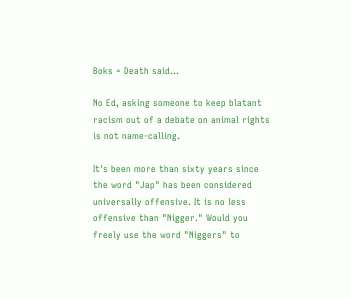Boks = Death said...

No Ed, asking someone to keep blatant racism out of a debate on animal rights is not name-calling.

It's been more than sixty years since the word "Jap" has been considered universally offensive. It is no less offensive than "Nigger." Would you freely use the word "Niggers" to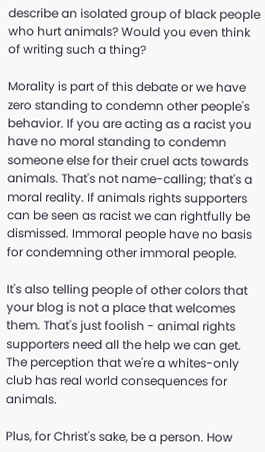describe an isolated group of black people who hurt animals? Would you even think of writing such a thing?

Morality is part of this debate or we have zero standing to condemn other people's behavior. If you are acting as a racist you have no moral standing to condemn someone else for their cruel acts towards animals. That's not name-calling; that's a moral reality. If animals rights supporters can be seen as racist we can rightfully be dismissed. Immoral people have no basis for condemning other immoral people.

It's also telling people of other colors that your blog is not a place that welcomes them. That's just foolish - animal rights supporters need all the help we can get. The perception that we're a whites-only club has real world consequences for animals.

Plus, for Christ's sake, be a person. How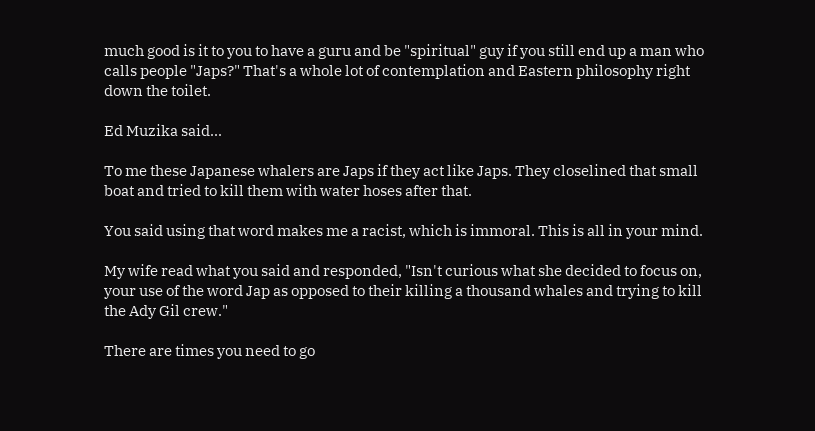much good is it to you to have a guru and be "spiritual" guy if you still end up a man who calls people "Japs?" That's a whole lot of contemplation and Eastern philosophy right down the toilet.

Ed Muzika said...

To me these Japanese whalers are Japs if they act like Japs. They closelined that small boat and tried to kill them with water hoses after that.

You said using that word makes me a racist, which is immoral. This is all in your mind.

My wife read what you said and responded, "Isn't curious what she decided to focus on, your use of the word Jap as opposed to their killing a thousand whales and trying to kill the Ady Gil crew."

There are times you need to go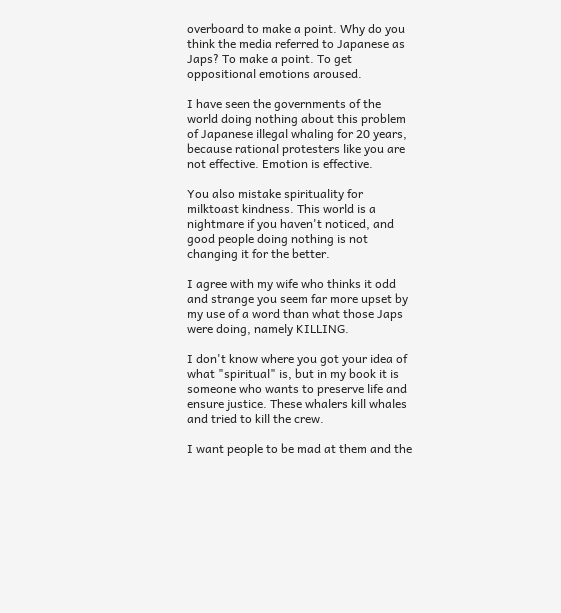overboard to make a point. Why do you think the media referred to Japanese as Japs? To make a point. To get oppositional emotions aroused.

I have seen the governments of the world doing nothing about this problem of Japanese illegal whaling for 20 years, because rational protesters like you are not effective. Emotion is effective.

You also mistake spirituality for milktoast kindness. This world is a nightmare if you haven't noticed, and good people doing nothing is not changing it for the better.

I agree with my wife who thinks it odd and strange you seem far more upset by my use of a word than what those Japs were doing, namely KILLING.

I don't know where you got your idea of what "spiritual" is, but in my book it is someone who wants to preserve life and ensure justice. These whalers kill whales and tried to kill the crew.

I want people to be mad at them and the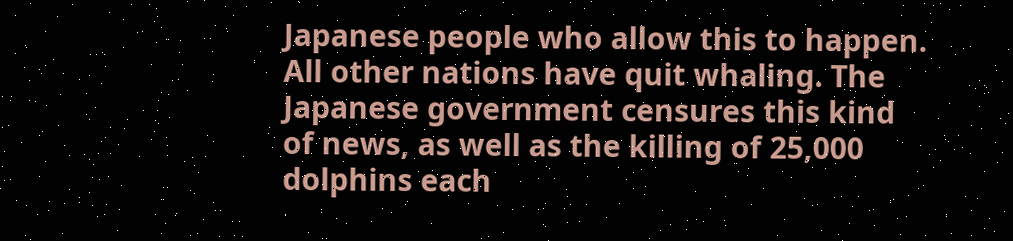Japanese people who allow this to happen. All other nations have quit whaling. The Japanese government censures this kind of news, as well as the killing of 25,000 dolphins each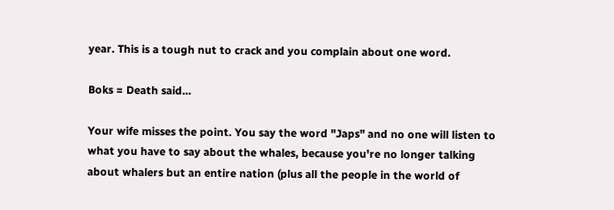year. This is a tough nut to crack and you complain about one word.

Boks = Death said...

Your wife misses the point. You say the word "Japs" and no one will listen to what you have to say about the whales, because you're no longer talking about whalers but an entire nation (plus all the people in the world of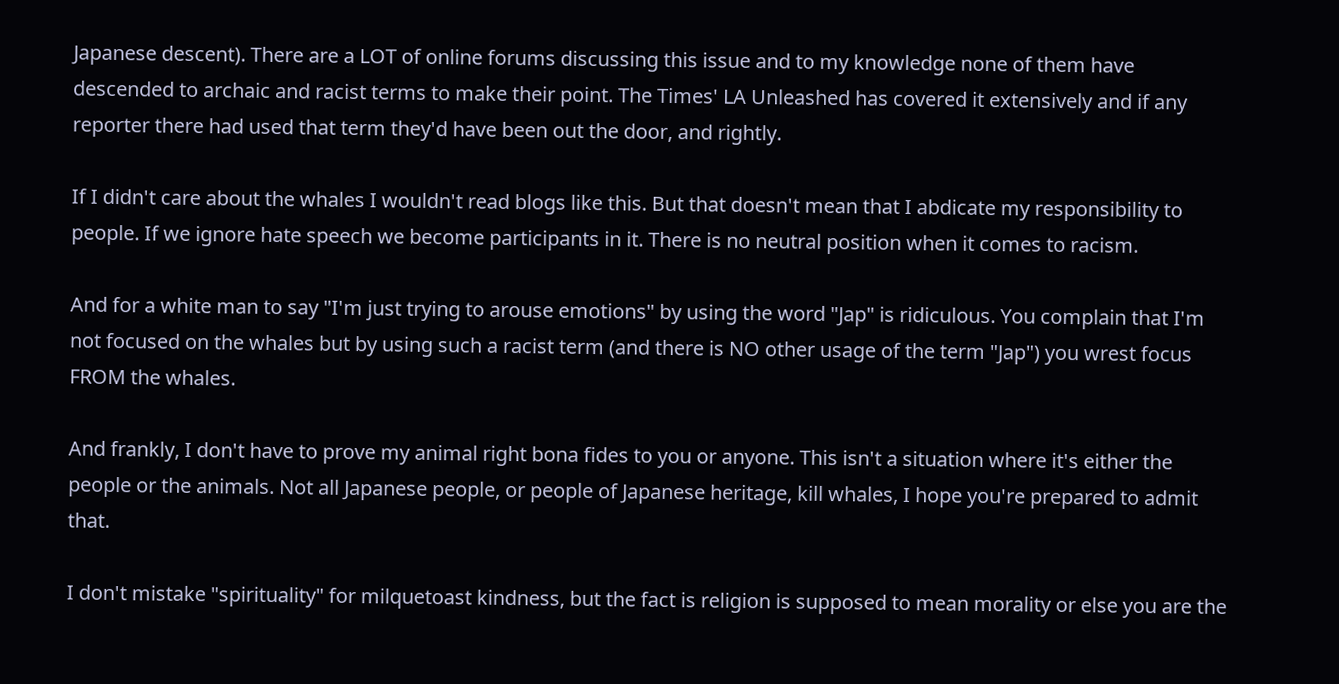Japanese descent). There are a LOT of online forums discussing this issue and to my knowledge none of them have descended to archaic and racist terms to make their point. The Times' LA Unleashed has covered it extensively and if any reporter there had used that term they'd have been out the door, and rightly.

If I didn't care about the whales I wouldn't read blogs like this. But that doesn't mean that I abdicate my responsibility to people. If we ignore hate speech we become participants in it. There is no neutral position when it comes to racism.

And for a white man to say "I'm just trying to arouse emotions" by using the word "Jap" is ridiculous. You complain that I'm not focused on the whales but by using such a racist term (and there is NO other usage of the term "Jap") you wrest focus FROM the whales.

And frankly, I don't have to prove my animal right bona fides to you or anyone. This isn't a situation where it's either the people or the animals. Not all Japanese people, or people of Japanese heritage, kill whales, I hope you're prepared to admit that.

I don't mistake "spirituality" for milquetoast kindness, but the fact is religion is supposed to mean morality or else you are the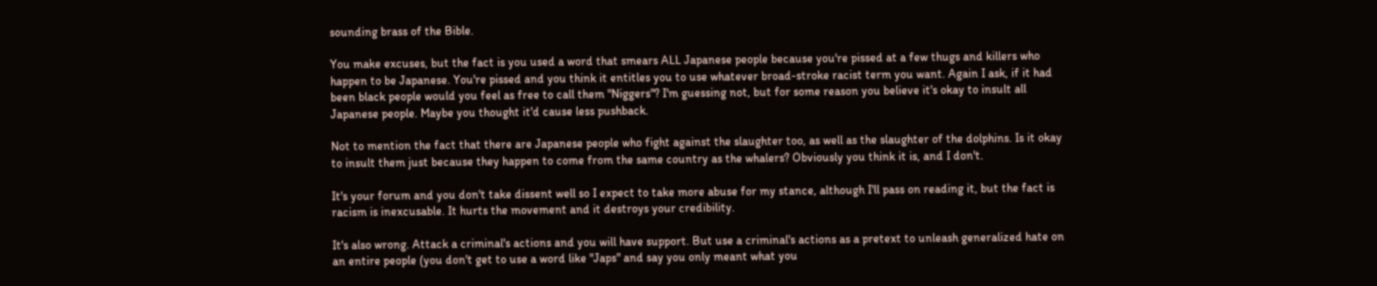sounding brass of the Bible.

You make excuses, but the fact is you used a word that smears ALL Japanese people because you're pissed at a few thugs and killers who happen to be Japanese. You're pissed and you think it entitles you to use whatever broad-stroke racist term you want. Again I ask, if it had been black people would you feel as free to call them "Niggers"? I'm guessing not, but for some reason you believe it's okay to insult all Japanese people. Maybe you thought it'd cause less pushback.

Not to mention the fact that there are Japanese people who fight against the slaughter too, as well as the slaughter of the dolphins. Is it okay to insult them just because they happen to come from the same country as the whalers? Obviously you think it is, and I don't.

It's your forum and you don't take dissent well so I expect to take more abuse for my stance, although I'll pass on reading it, but the fact is racism is inexcusable. It hurts the movement and it destroys your credibility.

It's also wrong. Attack a criminal's actions and you will have support. But use a criminal's actions as a pretext to unleash generalized hate on an entire people (you don't get to use a word like "Japs" and say you only meant what you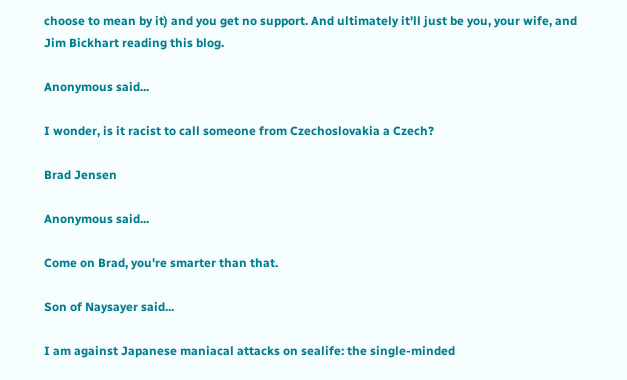choose to mean by it) and you get no support. And ultimately it'll just be you, your wife, and Jim Bickhart reading this blog.

Anonymous said...

I wonder, is it racist to call someone from Czechoslovakia a Czech?

Brad Jensen

Anonymous said...

Come on Brad, you're smarter than that.

Son of Naysayer said...

I am against Japanese maniacal attacks on sealife: the single-minded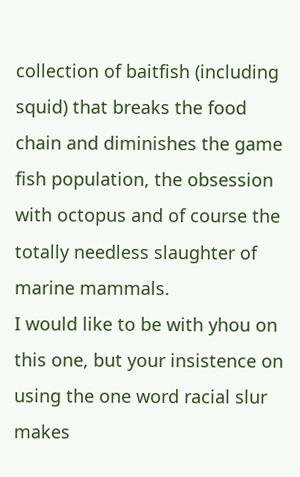collection of baitfish (including squid) that breaks the food chain and diminishes the game fish population, the obsession with octopus and of course the totally needless slaughter of marine mammals.
I would like to be with yhou on this one, but your insistence on using the one word racial slur makes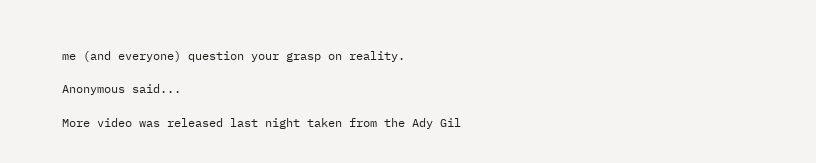me (and everyone) question your grasp on reality.

Anonymous said...

More video was released last night taken from the Ady Gil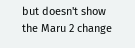but doesn't show the Maru 2 change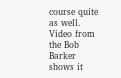course quite as well. Video from the Bob Barker shows it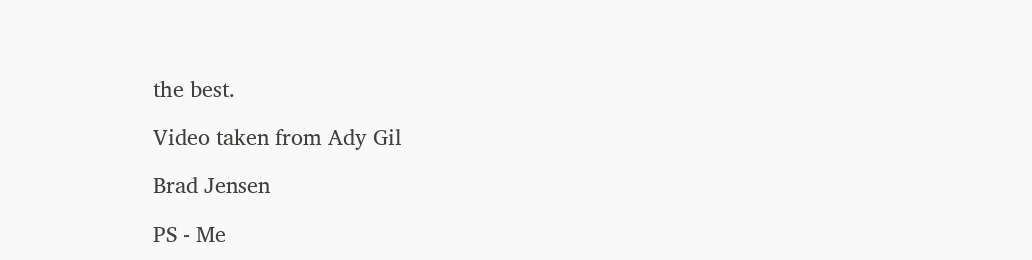the best.

Video taken from Ady Gil

Brad Jensen

PS - Me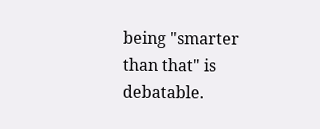being "smarter than that" is debatable.